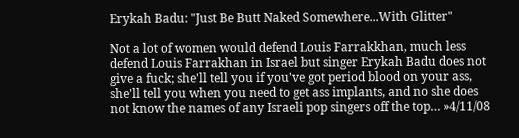Erykah Badu: "Just Be Butt Naked Somewhere...With Glitter"

Not a lot of women would defend Louis Farrakkhan, much less defend Louis Farrakhan in Israel but singer Erykah Badu does not give a fuck; she'll tell you if you've got period blood on your ass, she'll tell you when you need to get ass implants, and no she does not know the names of any Israeli pop singers off the top… »4/11/08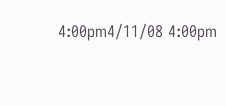4:00pm4/11/08 4:00pm